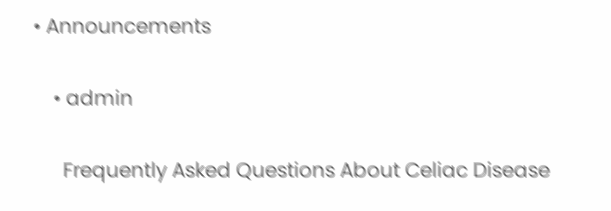• Announcements

    • admin

      Frequently Asked Questions About Celiac Disease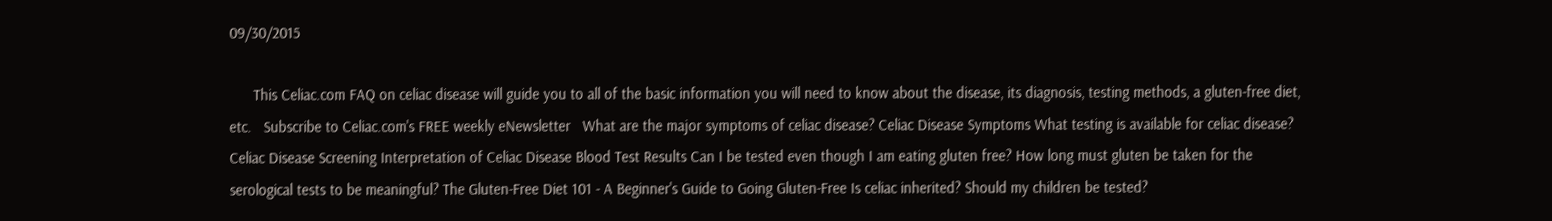09/30/2015

      This Celiac.com FAQ on celiac disease will guide you to all of the basic information you will need to know about the disease, its diagnosis, testing methods, a gluten-free diet, etc.   Subscribe to Celiac.com's FREE weekly eNewsletter   What are the major symptoms of celiac disease? Celiac Disease Symptoms What testing is available for celiac disease?  Celiac Disease Screening Interpretation of Celiac Disease Blood Test Results Can I be tested even though I am eating gluten free? How long must gluten be taken for the serological tests to be meaningful? The Gluten-Free Diet 101 - A Beginner's Guide to Going Gluten-Free Is celiac inherited? Should my children be tested?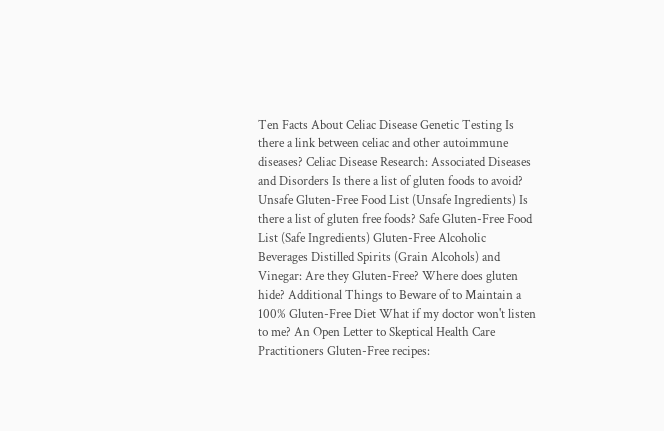Ten Facts About Celiac Disease Genetic Testing Is there a link between celiac and other autoimmune diseases? Celiac Disease Research: Associated Diseases and Disorders Is there a list of gluten foods to avoid? Unsafe Gluten-Free Food List (Unsafe Ingredients) Is there a list of gluten free foods? Safe Gluten-Free Food List (Safe Ingredients) Gluten-Free Alcoholic Beverages Distilled Spirits (Grain Alcohols) and Vinegar: Are they Gluten-Free? Where does gluten hide? Additional Things to Beware of to Maintain a 100% Gluten-Free Diet What if my doctor won't listen to me? An Open Letter to Skeptical Health Care Practitioners Gluten-Free recipes: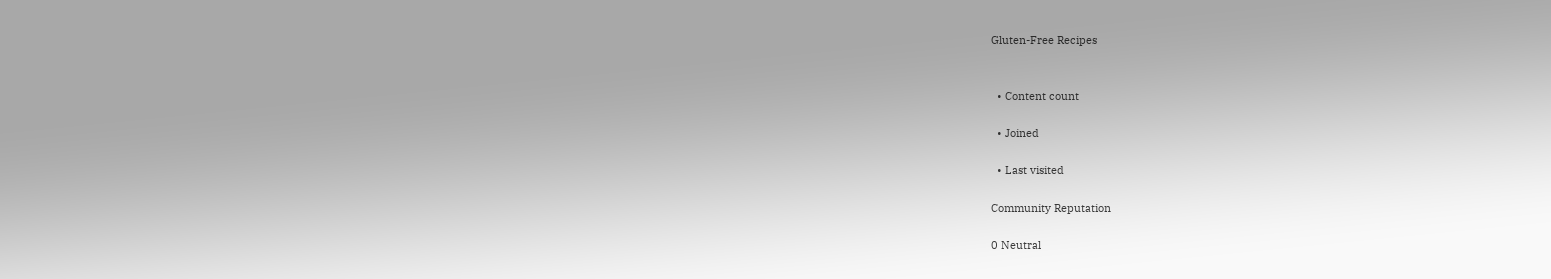Gluten-Free Recipes


  • Content count

  • Joined

  • Last visited

Community Reputation

0 Neutral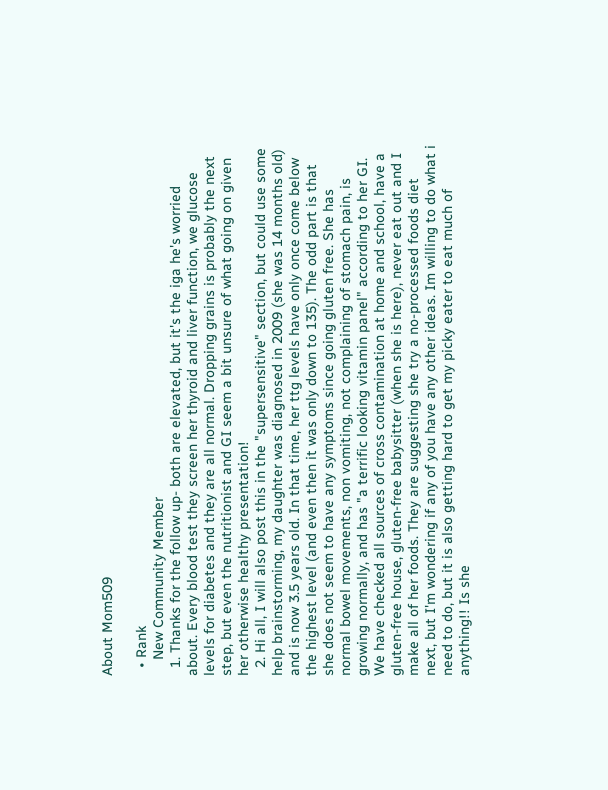About Mom509

  • Rank
    New Community Member
  1. Thanks for the follow up- both are elevated, but it's the iga he's worried about. Every blood test they screen her thyroid and liver function, we glucose levels for diabetes and they are all normal. Dropping grains is probably the next step, but even the nutritionist and GI seem a bit unsure of what going on given her otherwise healthy presentation!
  2. Hi all, I will also post this in the "supersensitive" section, but could use some help brainstorming, my daughter was diagnosed in 2009 (she was 14 months old) and is now 3.5 years old. In that time, her ttg levels have only once come below the highest level (and even then it was only down to 135). The odd part is that she does not seem to have any symptoms since going gluten free. She has normal bowel movements, non vomiting, not complaining of stomach pain, is growing normally, and has "a terrific looking vitamin panel" according to her GI. We have checked all sources of cross contamination at home and school, have a gluten-free house, gluten-free babysitter (when she is here), never eat out and I make all of her foods. They are suggesting she try a no-processed foods diet next, but I'm wondering if any of you have any other ideas. Im willing to do what i need to do, but it is also getting hard to get my picky eater to eat much of anything!! Is she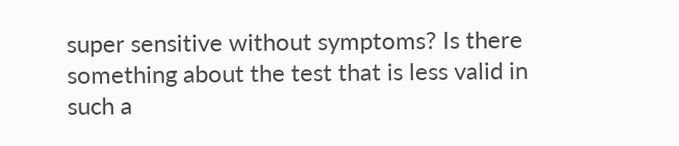super sensitive without symptoms? Is there something about the test that is less valid in such a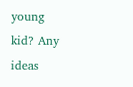young kid? Any ideas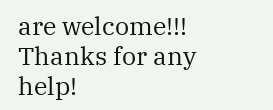are welcome!!! Thanks for any help!